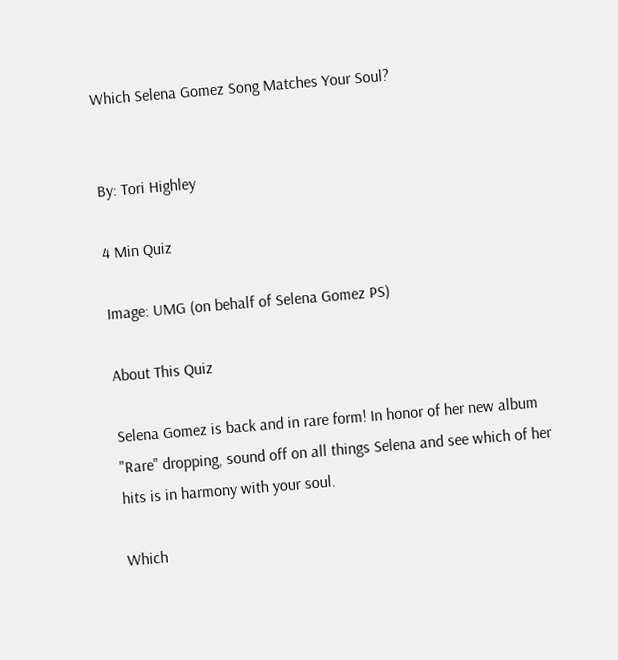Which Selena Gomez Song Matches Your Soul?


By: Tori Highley

4 Min Quiz

Image: UMG (on behalf of Selena Gomez PS)

About This Quiz

Selena Gomez is back and in rare form! In honor of her new album "Rare" dropping, sound off on all things Selena and see which of her hits is in harmony with your soul.

Which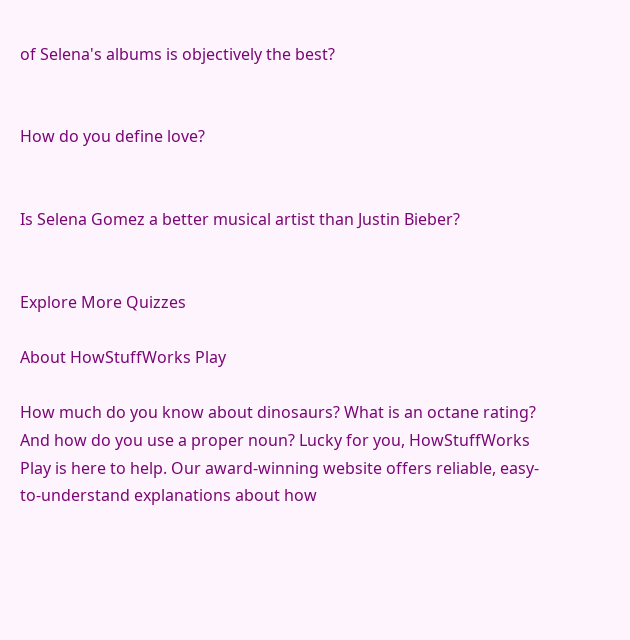of Selena's albums is objectively the best?


How do you define love?


Is Selena Gomez a better musical artist than Justin Bieber?


Explore More Quizzes

About HowStuffWorks Play

How much do you know about dinosaurs? What is an octane rating? And how do you use a proper noun? Lucky for you, HowStuffWorks Play is here to help. Our award-winning website offers reliable, easy-to-understand explanations about how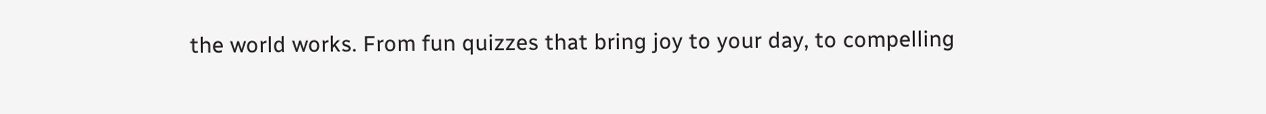the world works. From fun quizzes that bring joy to your day, to compelling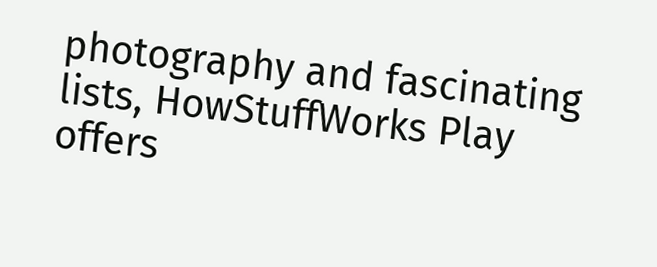photography and fascinating lists, HowStuffWorks Play offers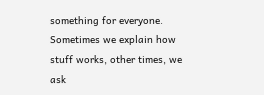something for everyone. Sometimes we explain how stuff works, other times, we ask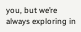you, but we’re always exploring in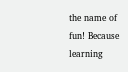the name of fun! Because learning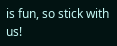is fun, so stick with us!